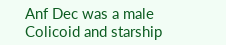Anf Dec was a male Colicoid and starship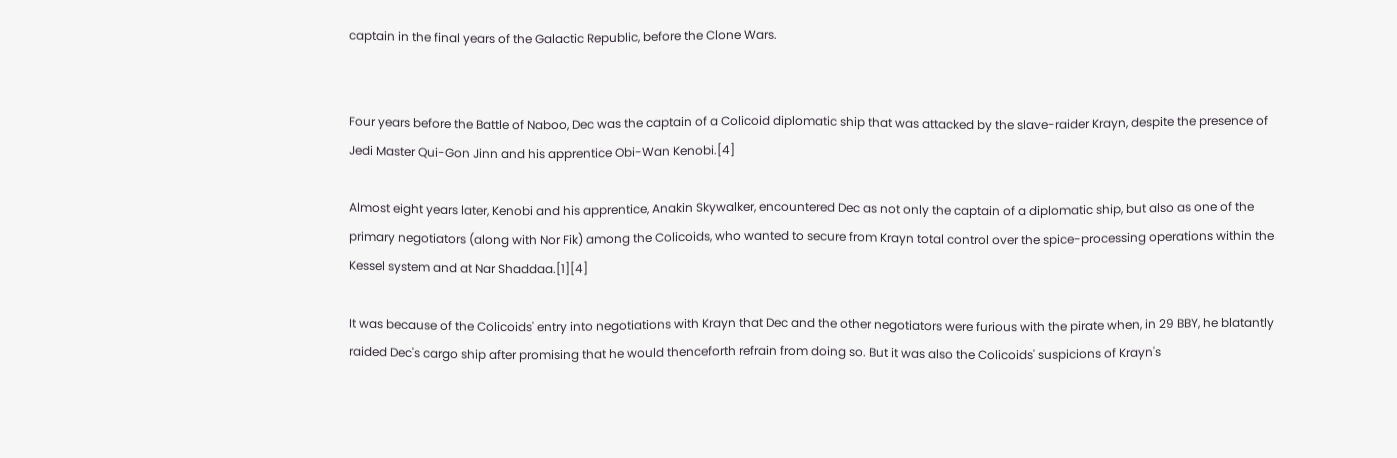captain in the final years of the Galactic Republic, before the Clone Wars.


Four years before the Battle of Naboo, Dec was the captain of a Colicoid diplomatic ship that was attacked by the slave-raider Krayn, despite the presence of Jedi Master Qui-Gon Jinn and his apprentice Obi-Wan Kenobi.[4]

Almost eight years later, Kenobi and his apprentice, Anakin Skywalker, encountered Dec as not only the captain of a diplomatic ship, but also as one of the primary negotiators (along with Nor Fik) among the Colicoids, who wanted to secure from Krayn total control over the spice-processing operations within the Kessel system and at Nar Shaddaa.[1][4]

It was because of the Colicoids' entry into negotiations with Krayn that Dec and the other negotiators were furious with the pirate when, in 29 BBY, he blatantly raided Dec's cargo ship after promising that he would thenceforth refrain from doing so. But it was also the Colicoids' suspicions of Krayn's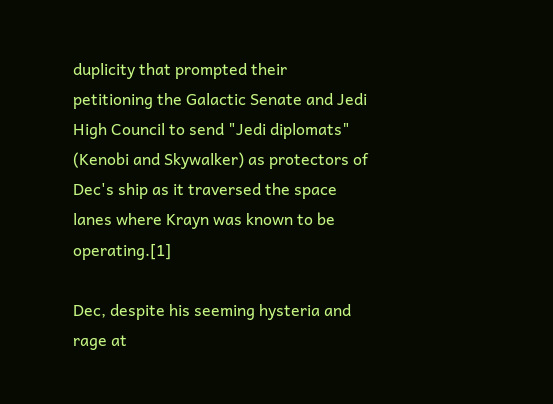duplicity that prompted their petitioning the Galactic Senate and Jedi High Council to send "Jedi diplomats" (Kenobi and Skywalker) as protectors of Dec's ship as it traversed the space lanes where Krayn was known to be operating.[1]

Dec, despite his seeming hysteria and rage at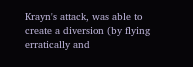Krayn's attack, was able to create a diversion (by flying erratically and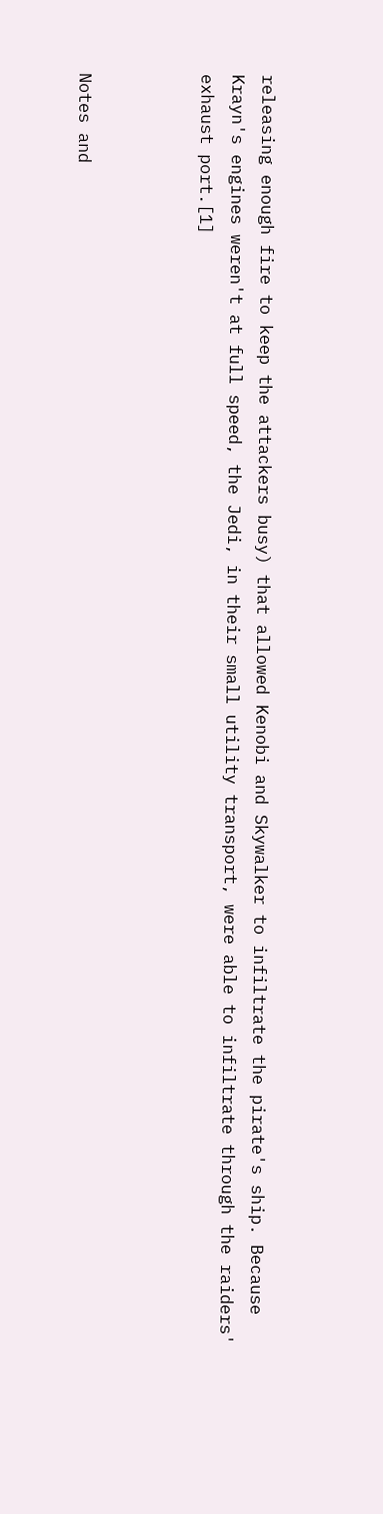releasing enough fire to keep the attackers busy) that allowed Kenobi and Skywalker to infiltrate the pirate's ship. Because Krayn's engines weren't at full speed, the Jedi, in their small utility transport, were able to infiltrate through the raiders' exhaust port.[1]



Notes and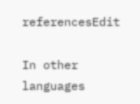referencesEdit

In other languages